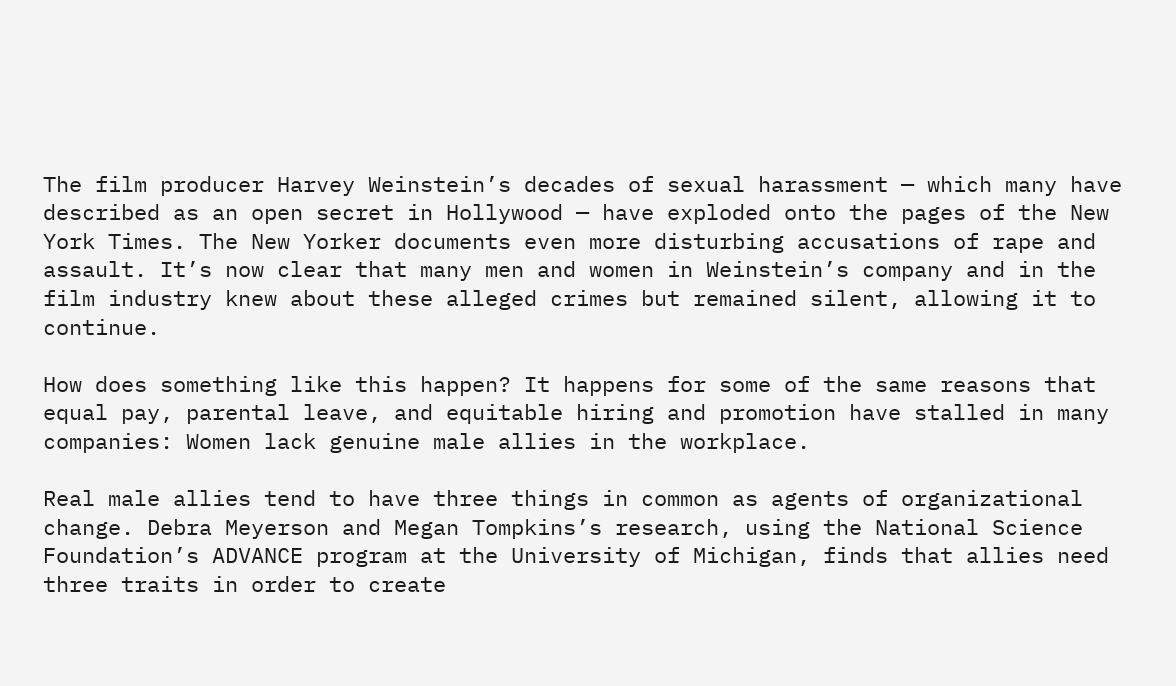The film producer Harvey Weinstein’s decades of sexual harassment — which many have described as an open secret in Hollywood — have exploded onto the pages of the New York Times. The New Yorker documents even more disturbing accusations of rape and assault. It’s now clear that many men and women in Weinstein’s company and in the film industry knew about these alleged crimes but remained silent, allowing it to continue.

How does something like this happen? It happens for some of the same reasons that equal pay, parental leave, and equitable hiring and promotion have stalled in many companies: Women lack genuine male allies in the workplace.

Real male allies tend to have three things in common as agents of organizational change. Debra Meyerson and Megan Tompkins’s research, using the National Science Foundation’s ADVANCE program at the University of Michigan, finds that allies need three traits in order to create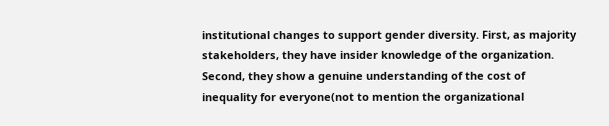institutional changes to support gender diversity. First, as majority stakeholders, they have insider knowledge of the organization. Second, they show a genuine understanding of the cost of inequality for everyone(not to mention the organizational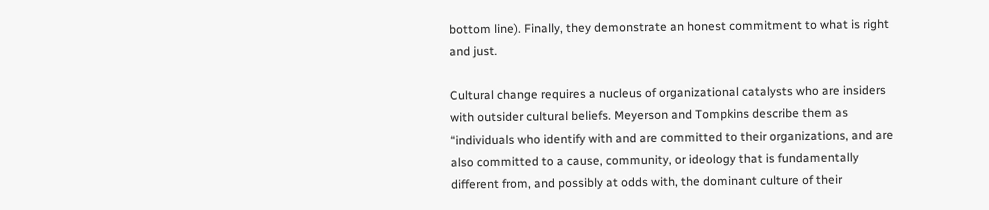bottom line). Finally, they demonstrate an honest commitment to what is right and just.

Cultural change requires a nucleus of organizational catalysts who are insiders with outsider cultural beliefs. Meyerson and Tompkins describe them as “individuals who identify with and are committed to their organizations, and are also committed to a cause, community, or ideology that is fundamentally different from, and possibly at odds with, the dominant culture of their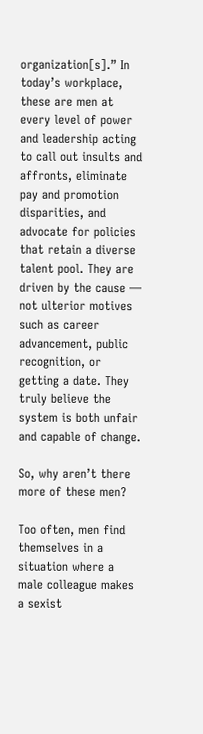organization[s].” In today’s workplace, these are men at every level of power and leadership acting to call out insults and affronts, eliminate pay and promotion disparities, and advocate for policies that retain a diverse talent pool. They are driven by the cause — not ulterior motives such as career advancement, public recognition, or getting a date. They truly believe the system is both unfair and capable of change.

So, why aren’t there more of these men?

Too often, men find themselves in a situation where a male colleague makes a sexist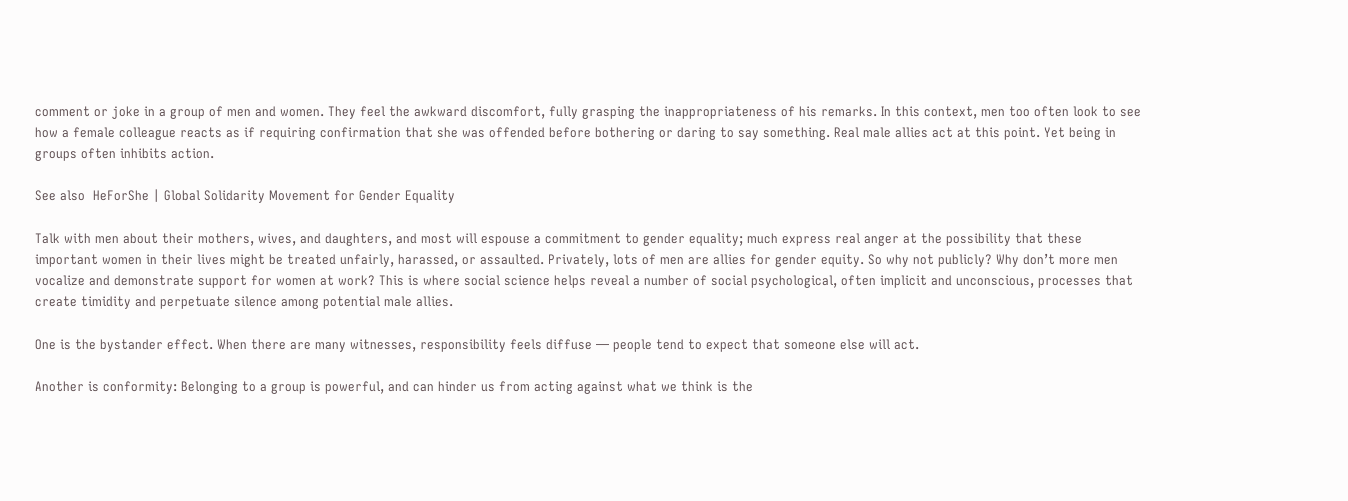comment or joke in a group of men and women. They feel the awkward discomfort, fully grasping the inappropriateness of his remarks. In this context, men too often look to see how a female colleague reacts as if requiring confirmation that she was offended before bothering or daring to say something. Real male allies act at this point. Yet being in groups often inhibits action.

See also  HeForShe | Global Solidarity Movement for Gender Equality

Talk with men about their mothers, wives, and daughters, and most will espouse a commitment to gender equality; much express real anger at the possibility that these important women in their lives might be treated unfairly, harassed, or assaulted. Privately, lots of men are allies for gender equity. So why not publicly? Why don’t more men vocalize and demonstrate support for women at work? This is where social science helps reveal a number of social psychological, often implicit and unconscious, processes that create timidity and perpetuate silence among potential male allies.

One is the bystander effect. When there are many witnesses, responsibility feels diffuse — people tend to expect that someone else will act.

Another is conformity: Belonging to a group is powerful, and can hinder us from acting against what we think is the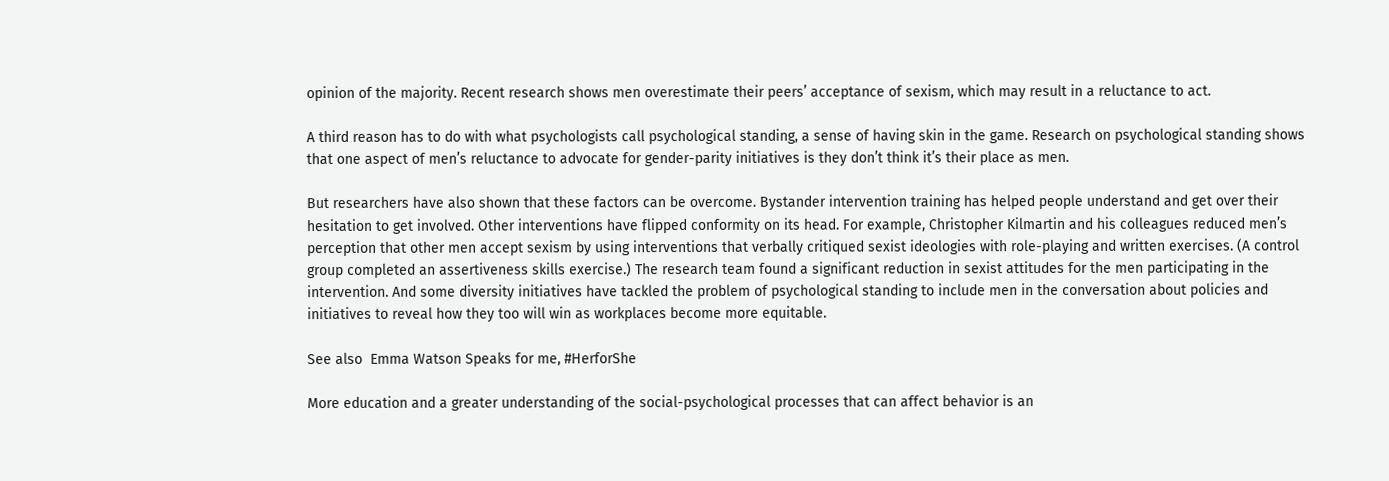opinion of the majority. Recent research shows men overestimate their peers’ acceptance of sexism, which may result in a reluctance to act.

A third reason has to do with what psychologists call psychological standing, a sense of having skin in the game. Research on psychological standing shows that one aspect of men’s reluctance to advocate for gender-parity initiatives is they don’t think it’s their place as men.

But researchers have also shown that these factors can be overcome. Bystander intervention training has helped people understand and get over their hesitation to get involved. Other interventions have flipped conformity on its head. For example, Christopher Kilmartin and his colleagues reduced men’s perception that other men accept sexism by using interventions that verbally critiqued sexist ideologies with role-playing and written exercises. (A control group completed an assertiveness skills exercise.) The research team found a significant reduction in sexist attitudes for the men participating in the intervention. And some diversity initiatives have tackled the problem of psychological standing to include men in the conversation about policies and initiatives to reveal how they too will win as workplaces become more equitable.

See also  Emma Watson Speaks for me, #HerforShe

More education and a greater understanding of the social-psychological processes that can affect behavior is an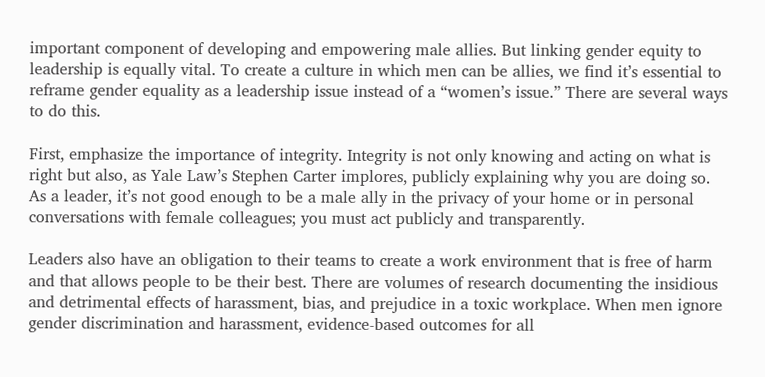important component of developing and empowering male allies. But linking gender equity to leadership is equally vital. To create a culture in which men can be allies, we find it’s essential to reframe gender equality as a leadership issue instead of a “women’s issue.” There are several ways to do this.

First, emphasize the importance of integrity. Integrity is not only knowing and acting on what is right but also, as Yale Law’s Stephen Carter implores, publicly explaining why you are doing so. As a leader, it’s not good enough to be a male ally in the privacy of your home or in personal conversations with female colleagues; you must act publicly and transparently.

Leaders also have an obligation to their teams to create a work environment that is free of harm and that allows people to be their best. There are volumes of research documenting the insidious and detrimental effects of harassment, bias, and prejudice in a toxic workplace. When men ignore gender discrimination and harassment, evidence-based outcomes for all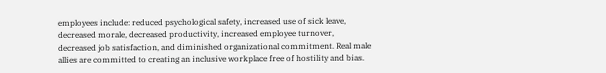employees include: reduced psychological safety, increased use of sick leave, decreased morale, decreased productivity, increased employee turnover, decreased job satisfaction, and diminished organizational commitment. Real male allies are committed to creating an inclusive workplace free of hostility and bias.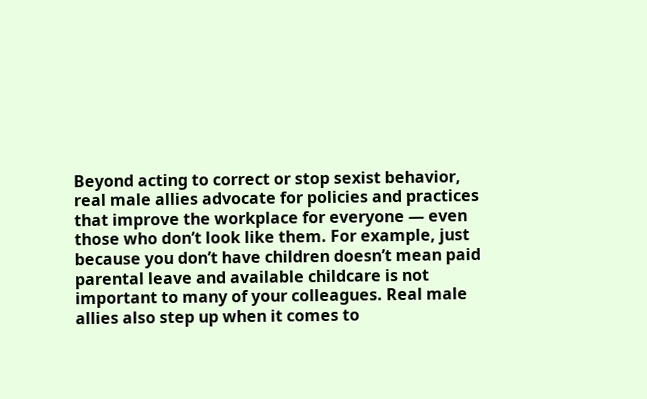Beyond acting to correct or stop sexist behavior, real male allies advocate for policies and practices that improve the workplace for everyone — even those who don’t look like them. For example, just because you don’t have children doesn’t mean paid parental leave and available childcare is not important to many of your colleagues. Real male allies also step up when it comes to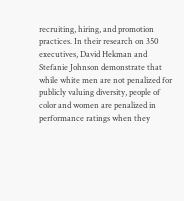recruiting, hiring, and promotion practices. In their research on 350 executives, David Hekman and Stefanie Johnson demonstrate that while white men are not penalized for publicly valuing diversity, people of color and women are penalized in performance ratings when they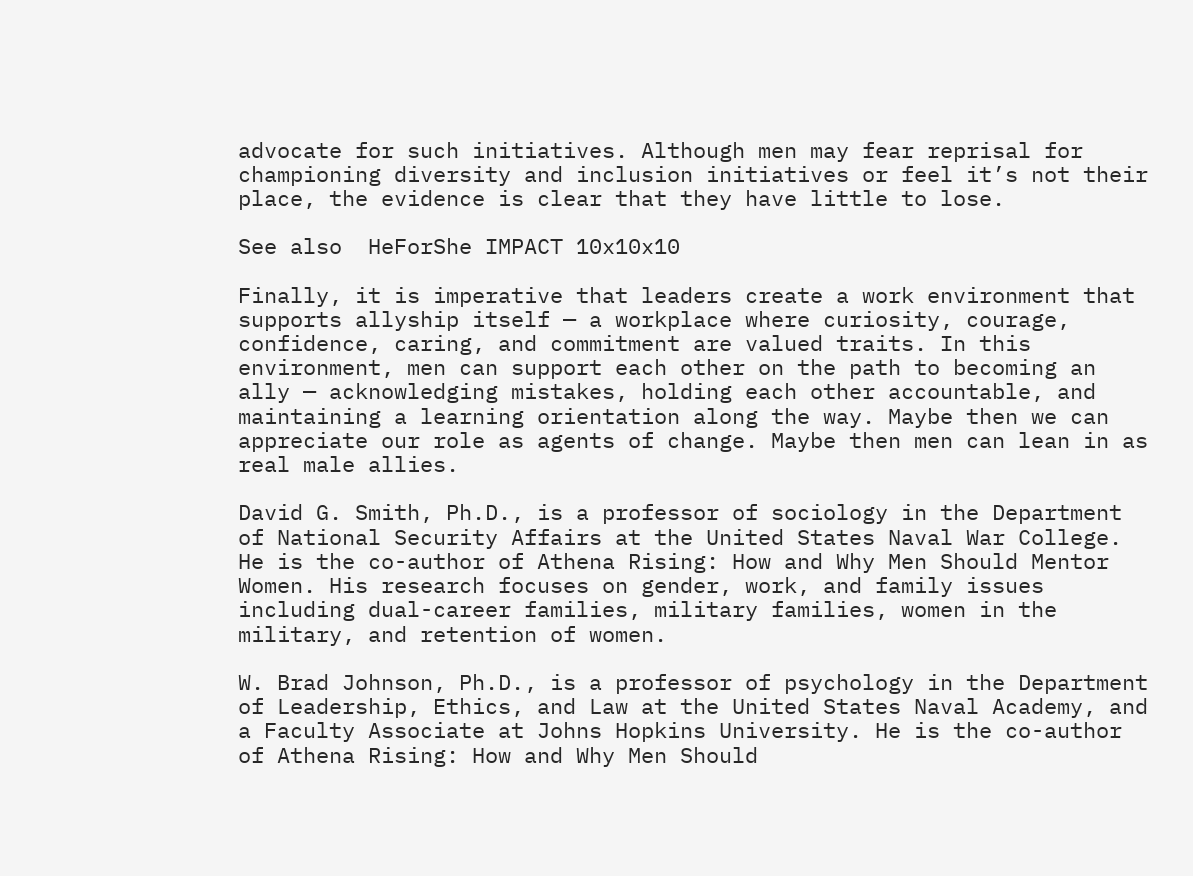advocate for such initiatives. Although men may fear reprisal for championing diversity and inclusion initiatives or feel it’s not their place, the evidence is clear that they have little to lose.

See also  HeForShe IMPACT 10x10x10

Finally, it is imperative that leaders create a work environment that supports allyship itself — a workplace where curiosity, courage, confidence, caring, and commitment are valued traits. In this environment, men can support each other on the path to becoming an ally — acknowledging mistakes, holding each other accountable, and maintaining a learning orientation along the way. Maybe then we can appreciate our role as agents of change. Maybe then men can lean in as real male allies.

David G. Smith, Ph.D., is a professor of sociology in the Department of National Security Affairs at the United States Naval War College. He is the co-author of Athena Rising: How and Why Men Should Mentor Women. His research focuses on gender, work, and family issues including dual-career families, military families, women in the military, and retention of women.

W. Brad Johnson, Ph.D., is a professor of psychology in the Department of Leadership, Ethics, and Law at the United States Naval Academy, and a Faculty Associate at Johns Hopkins University. He is the co-author of Athena Rising: How and Why Men Should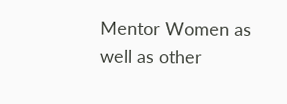Mentor Women as well as other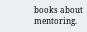books about mentoring.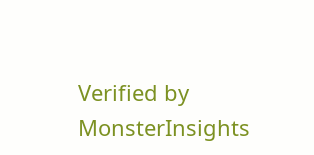Verified by MonsterInsights